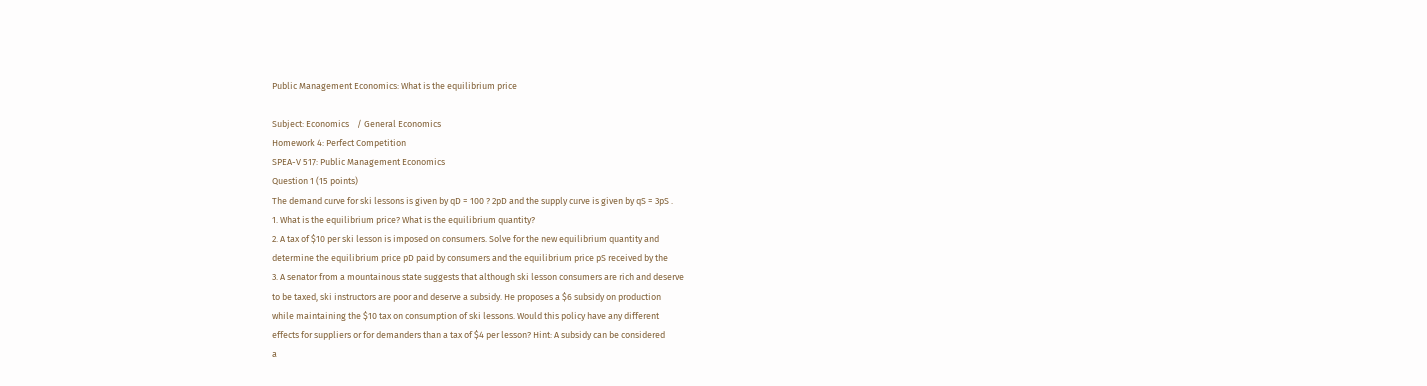Public Management Economics: What is the equilibrium price

Subject: Economics    / General Economics
Homework 4: Perfect Competition
SPEA-V 517: Public Management Economics
Question 1 (15 points)
The demand curve for ski lessons is given by qD = 100 ? 2pD and the supply curve is given by qS = 3pS .
1. What is the equilibrium price? What is the equilibrium quantity?
2. A tax of $10 per ski lesson is imposed on consumers. Solve for the new equilibrium quantity and
determine the equilibrium price pD paid by consumers and the equilibrium price pS received by the
3. A senator from a mountainous state suggests that although ski lesson consumers are rich and deserve
to be taxed, ski instructors are poor and deserve a subsidy. He proposes a $6 subsidy on production
while maintaining the $10 tax on consumption of ski lessons. Would this policy have any different
effects for suppliers or for demanders than a tax of $4 per lesson? Hint: A subsidy can be considered
a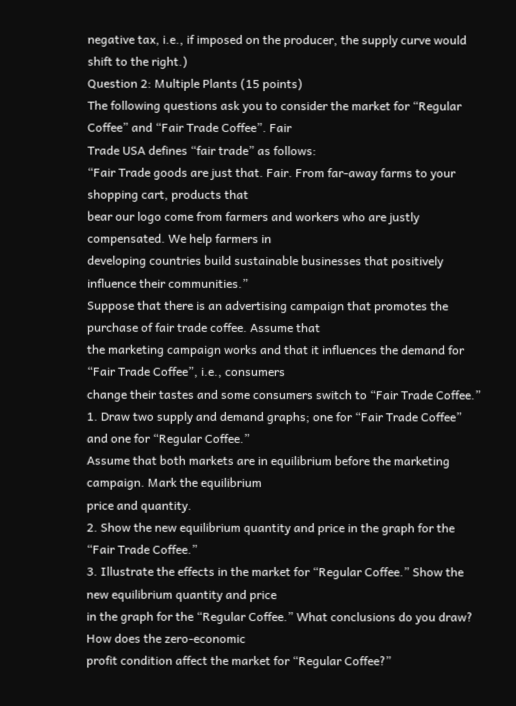negative tax, i.e., if imposed on the producer, the supply curve would shift to the right.)
Question 2: Multiple Plants (15 points)
The following questions ask you to consider the market for “Regular Coffee” and “Fair Trade Coffee”. Fair
Trade USA defines “fair trade” as follows:
“Fair Trade goods are just that. Fair. From far-away farms to your shopping cart, products that
bear our logo come from farmers and workers who are justly compensated. We help farmers in
developing countries build sustainable businesses that positively influence their communities.”
Suppose that there is an advertising campaign that promotes the purchase of fair trade coffee. Assume that
the marketing campaign works and that it influences the demand for “Fair Trade Coffee”, i.e., consumers
change their tastes and some consumers switch to “Fair Trade Coffee.”
1. Draw two supply and demand graphs; one for “Fair Trade Coffee” and one for “Regular Coffee.”
Assume that both markets are in equilibrium before the marketing campaign. Mark the equilibrium
price and quantity.
2. Show the new equilibrium quantity and price in the graph for the “Fair Trade Coffee.”
3. Illustrate the effects in the market for “Regular Coffee.” Show the new equilibrium quantity and price
in the graph for the “Regular Coffee.” What conclusions do you draw? How does the zero-economic
profit condition affect the market for “Regular Coffee?”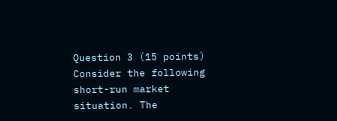Question 3 (15 points)
Consider the following short-run market situation. The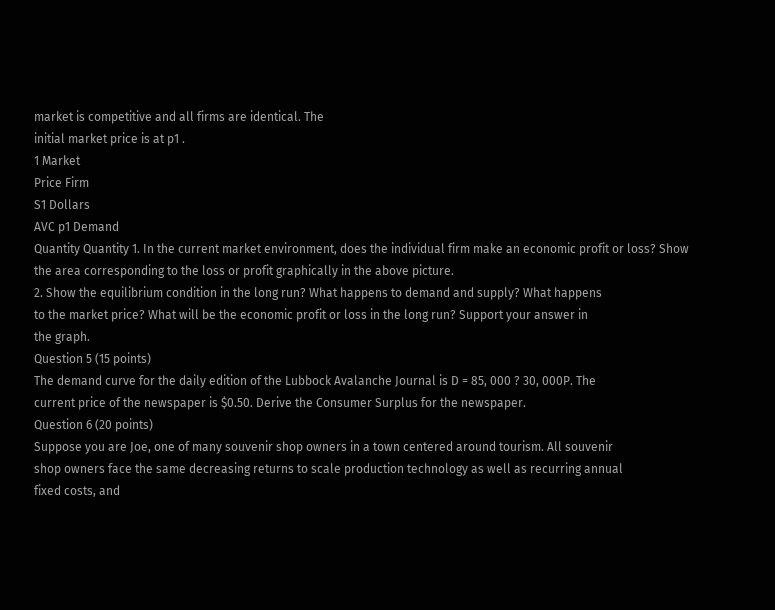market is competitive and all firms are identical. The
initial market price is at p1 .
1 Market
Price Firm
S1 Dollars
AVC p1 Demand
Quantity Quantity 1. In the current market environment, does the individual firm make an economic profit or loss? Show
the area corresponding to the loss or profit graphically in the above picture.
2. Show the equilibrium condition in the long run? What happens to demand and supply? What happens
to the market price? What will be the economic profit or loss in the long run? Support your answer in
the graph.
Question 5 (15 points)
The demand curve for the daily edition of the Lubbock Avalanche Journal is D = 85, 000 ? 30, 000P. The
current price of the newspaper is $0.50. Derive the Consumer Surplus for the newspaper.
Question 6 (20 points)
Suppose you are Joe, one of many souvenir shop owners in a town centered around tourism. All souvenir
shop owners face the same decreasing returns to scale production technology as well as recurring annual
fixed costs, and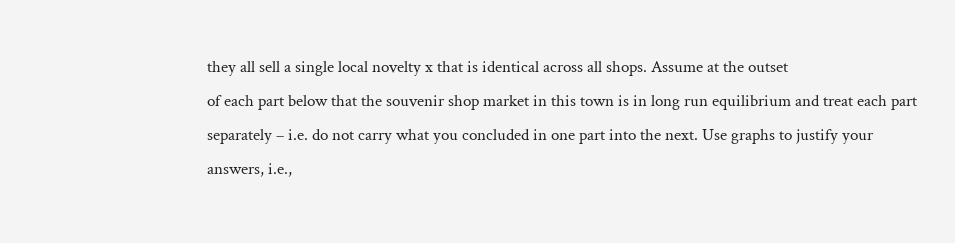they all sell a single local novelty x that is identical across all shops. Assume at the outset
of each part below that the souvenir shop market in this town is in long run equilibrium and treat each part
separately – i.e. do not carry what you concluded in one part into the next. Use graphs to justify your
answers, i.e.,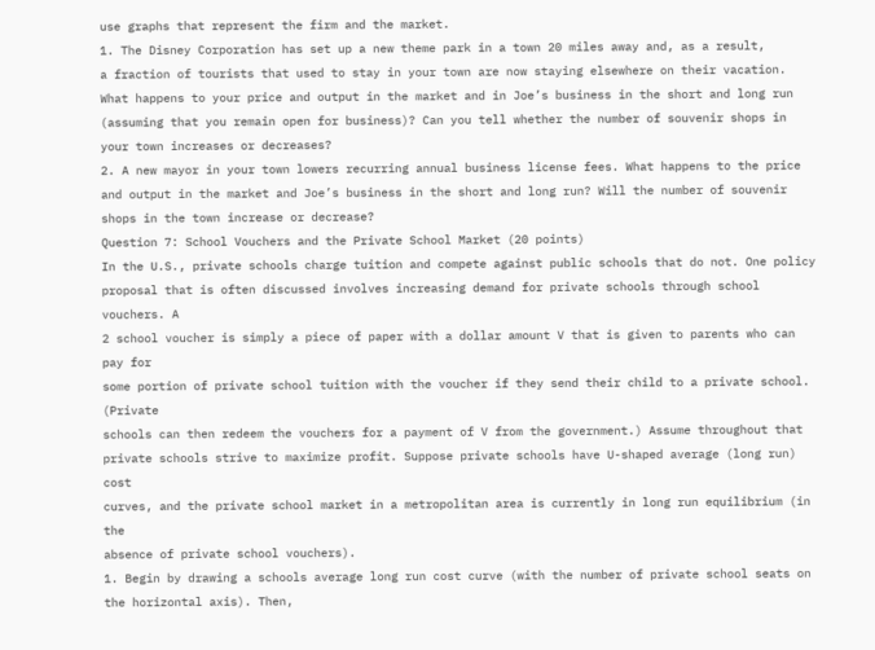use graphs that represent the firm and the market.
1. The Disney Corporation has set up a new theme park in a town 20 miles away and, as a result,
a fraction of tourists that used to stay in your town are now staying elsewhere on their vacation.
What happens to your price and output in the market and in Joe’s business in the short and long run
(assuming that you remain open for business)? Can you tell whether the number of souvenir shops in
your town increases or decreases?
2. A new mayor in your town lowers recurring annual business license fees. What happens to the price
and output in the market and Joe’s business in the short and long run? Will the number of souvenir
shops in the town increase or decrease?
Question 7: School Vouchers and the Private School Market (20 points)
In the U.S., private schools charge tuition and compete against public schools that do not. One policy
proposal that is often discussed involves increasing demand for private schools through school vouchers. A
2 school voucher is simply a piece of paper with a dollar amount V that is given to parents who can pay for
some portion of private school tuition with the voucher if they send their child to a private school. (Private
schools can then redeem the vouchers for a payment of V from the government.) Assume throughout that
private schools strive to maximize profit. Suppose private schools have U-shaped average (long run) cost
curves, and the private school market in a metropolitan area is currently in long run equilibrium (in the
absence of private school vouchers).
1. Begin by drawing a schools average long run cost curve (with the number of private school seats on
the horizontal axis). Then,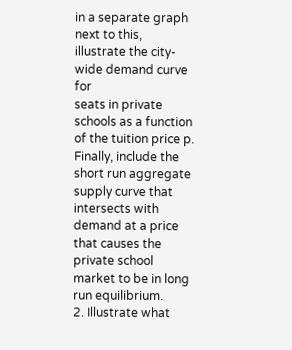in a separate graph next to this, illustrate the city-wide demand curve for
seats in private schools as a function of the tuition price p. Finally, include the short run aggregate
supply curve that intersects with demand at a price that causes the private school market to be in long
run equilibrium.
2. Illustrate what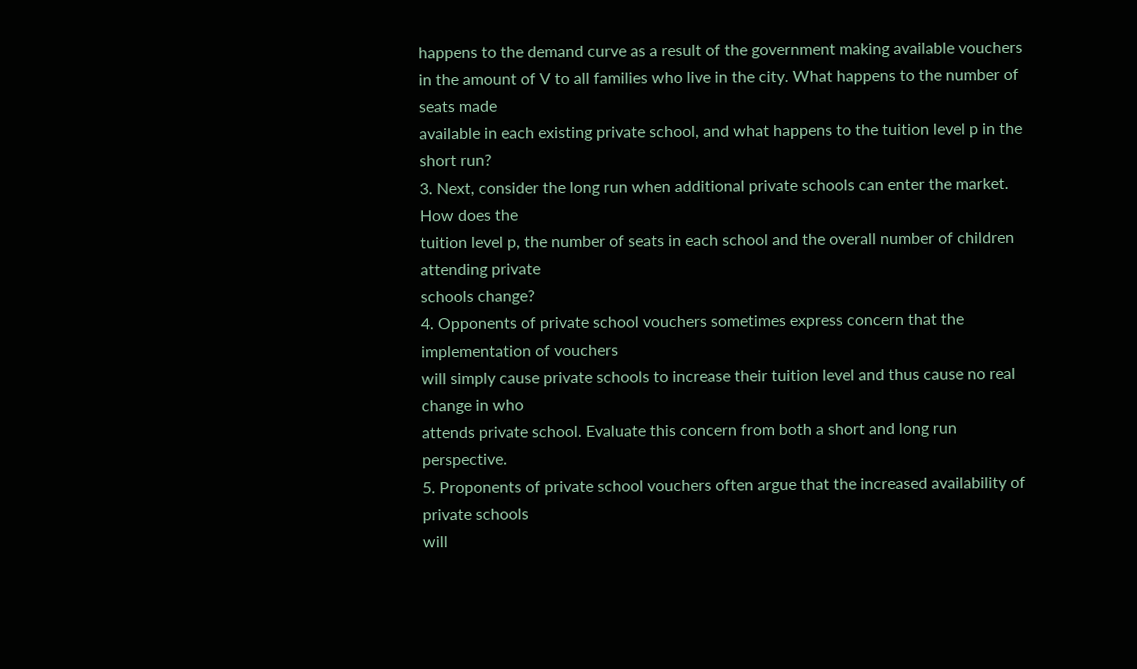happens to the demand curve as a result of the government making available vouchers
in the amount of V to all families who live in the city. What happens to the number of seats made
available in each existing private school, and what happens to the tuition level p in the short run?
3. Next, consider the long run when additional private schools can enter the market. How does the
tuition level p, the number of seats in each school and the overall number of children attending private
schools change?
4. Opponents of private school vouchers sometimes express concern that the implementation of vouchers
will simply cause private schools to increase their tuition level and thus cause no real change in who
attends private school. Evaluate this concern from both a short and long run perspective.
5. Proponents of private school vouchers often argue that the increased availability of private schools
will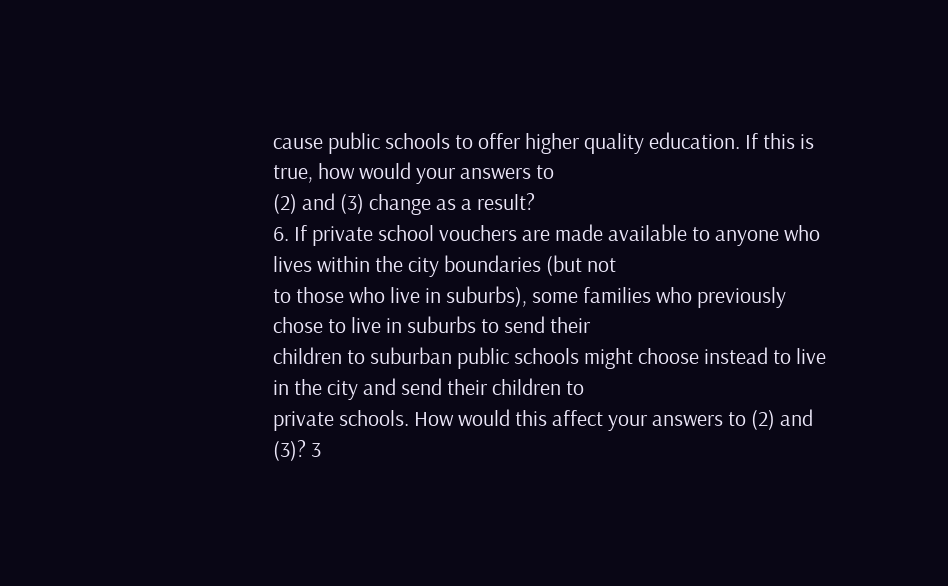cause public schools to offer higher quality education. If this is true, how would your answers to
(2) and (3) change as a result?
6. If private school vouchers are made available to anyone who lives within the city boundaries (but not
to those who live in suburbs), some families who previously chose to live in suburbs to send their
children to suburban public schools might choose instead to live in the city and send their children to
private schools. How would this affect your answers to (2) and (3)? 3